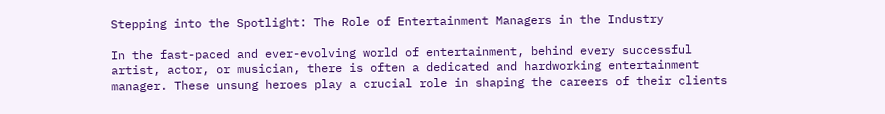Stepping into the Spotlight: The Role of Entertainment Managers in the Industry

In the fast-paced and ever-evolving world of entertainment, behind every successful artist, actor, or musician, there is often a dedicated and hardworking entertainment manager. These unsung heroes play a crucial role in shaping the careers of their clients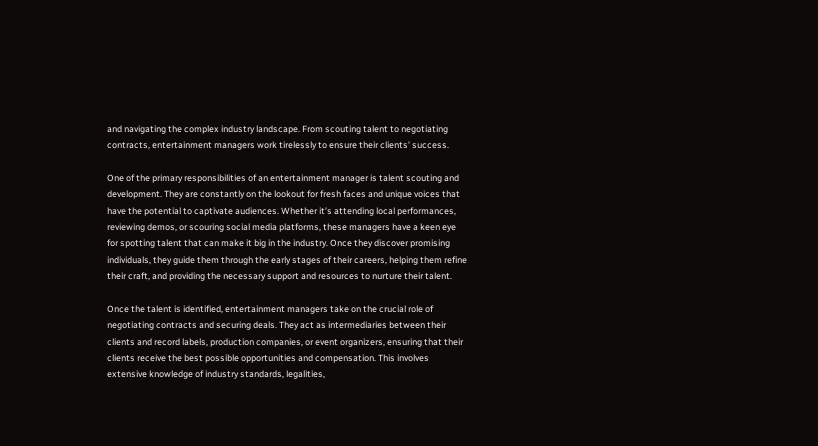and navigating the complex industry landscape. From scouting talent to negotiating contracts, entertainment managers work tirelessly to ensure their clients’ success.

One of the primary responsibilities of an entertainment manager is talent scouting and development. They are constantly on the lookout for fresh faces and unique voices that have the potential to captivate audiences. Whether it’s attending local performances, reviewing demos, or scouring social media platforms, these managers have a keen eye for spotting talent that can make it big in the industry. Once they discover promising individuals, they guide them through the early stages of their careers, helping them refine their craft, and providing the necessary support and resources to nurture their talent.

Once the talent is identified, entertainment managers take on the crucial role of negotiating contracts and securing deals. They act as intermediaries between their clients and record labels, production companies, or event organizers, ensuring that their clients receive the best possible opportunities and compensation. This involves extensive knowledge of industry standards, legalities,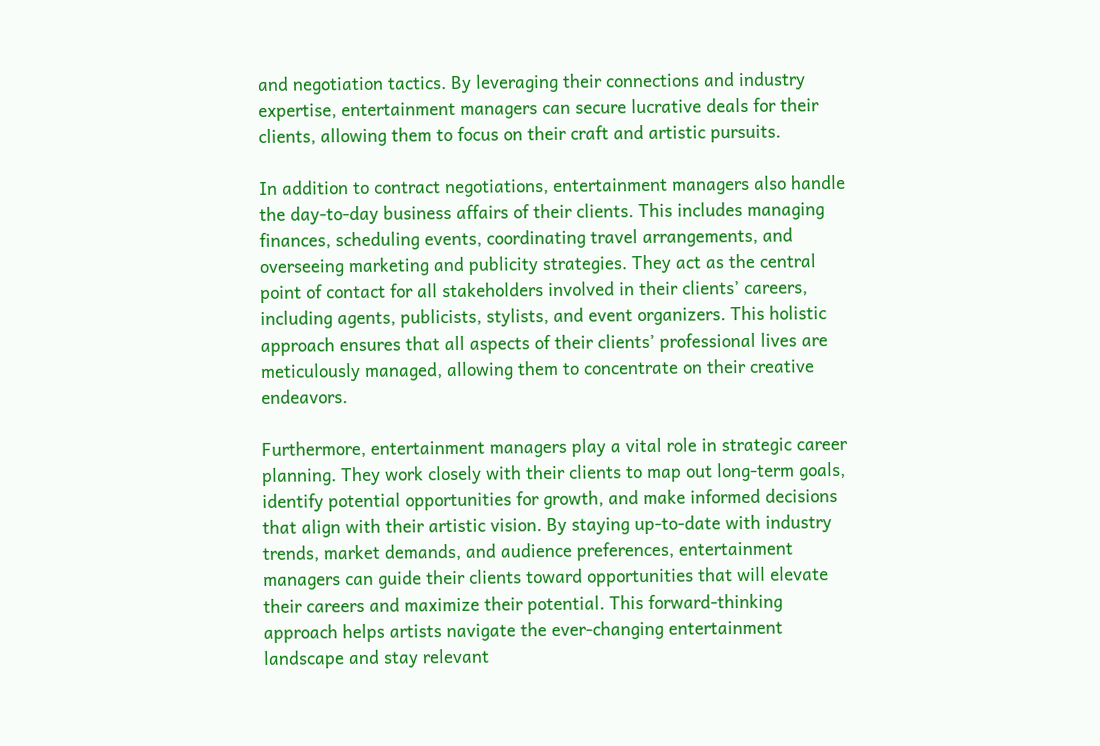and negotiation tactics. By leveraging their connections and industry expertise, entertainment managers can secure lucrative deals for their clients, allowing them to focus on their craft and artistic pursuits.

In addition to contract negotiations, entertainment managers also handle the day-to-day business affairs of their clients. This includes managing finances, scheduling events, coordinating travel arrangements, and overseeing marketing and publicity strategies. They act as the central point of contact for all stakeholders involved in their clients’ careers, including agents, publicists, stylists, and event organizers. This holistic approach ensures that all aspects of their clients’ professional lives are meticulously managed, allowing them to concentrate on their creative endeavors.

Furthermore, entertainment managers play a vital role in strategic career planning. They work closely with their clients to map out long-term goals, identify potential opportunities for growth, and make informed decisions that align with their artistic vision. By staying up-to-date with industry trends, market demands, and audience preferences, entertainment managers can guide their clients toward opportunities that will elevate their careers and maximize their potential. This forward-thinking approach helps artists navigate the ever-changing entertainment landscape and stay relevant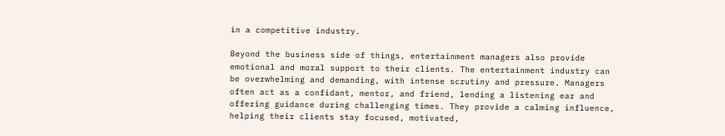in a competitive industry.

Beyond the business side of things, entertainment managers also provide emotional and moral support to their clients. The entertainment industry can be overwhelming and demanding, with intense scrutiny and pressure. Managers often act as a confidant, mentor, and friend, lending a listening ear and offering guidance during challenging times. They provide a calming influence, helping their clients stay focused, motivated,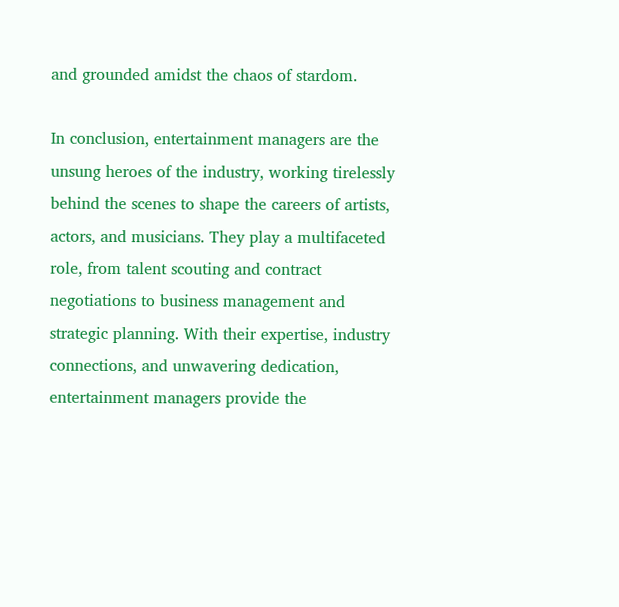and grounded amidst the chaos of stardom.

In conclusion, entertainment managers are the unsung heroes of the industry, working tirelessly behind the scenes to shape the careers of artists, actors, and musicians. They play a multifaceted role, from talent scouting and contract negotiations to business management and strategic planning. With their expertise, industry connections, and unwavering dedication, entertainment managers provide the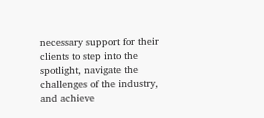necessary support for their clients to step into the spotlight, navigate the challenges of the industry, and achieve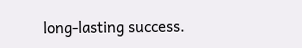long-lasting success.